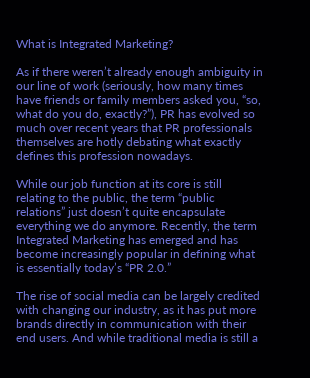What is Integrated Marketing?

As if there weren’t already enough ambiguity in our line of work (seriously, how many times have friends or family members asked you, “so, what do you do, exactly?”), PR has evolved so much over recent years that PR professionals themselves are hotly debating what exactly defines this profession nowadays.

While our job function at its core is still relating to the public, the term “public relations” just doesn’t quite encapsulate everything we do anymore. Recently, the term Integrated Marketing has emerged and has become increasingly popular in defining what is essentially today’s “PR 2.0.”

The rise of social media can be largely credited with changing our industry, as it has put more brands directly in communication with their end users. And while traditional media is still a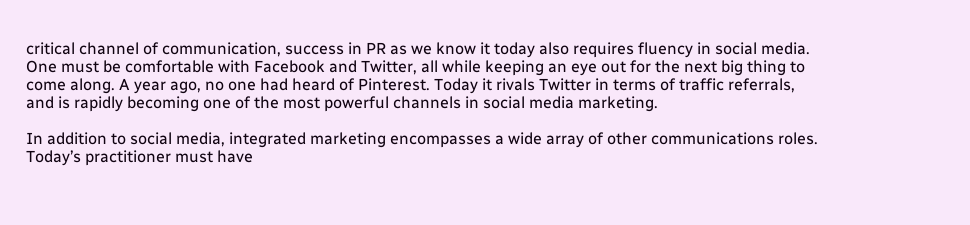critical channel of communication, success in PR as we know it today also requires fluency in social media. One must be comfortable with Facebook and Twitter, all while keeping an eye out for the next big thing to come along. A year ago, no one had heard of Pinterest. Today it rivals Twitter in terms of traffic referrals, and is rapidly becoming one of the most powerful channels in social media marketing.

In addition to social media, integrated marketing encompasses a wide array of other communications roles. Today’s practitioner must have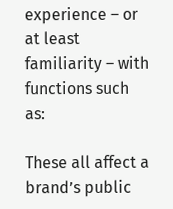experience – or at least familiarity – with functions such as:

These all affect a brand’s public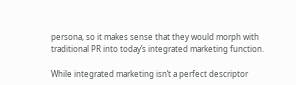persona, so it makes sense that they would morph with traditional PR into today’s integrated marketing function.

While integrated marketing isn’t a perfect descriptor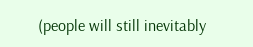(people will still inevitably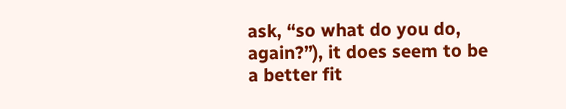ask, “so what do you do, again?”), it does seem to be a better fit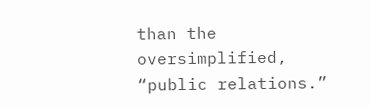than the oversimplified, “public relations.”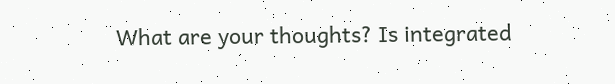What are your thoughts? Is integrated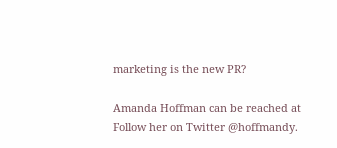marketing is the new PR?

Amanda Hoffman can be reached at Follow her on Twitter @hoffmandy.